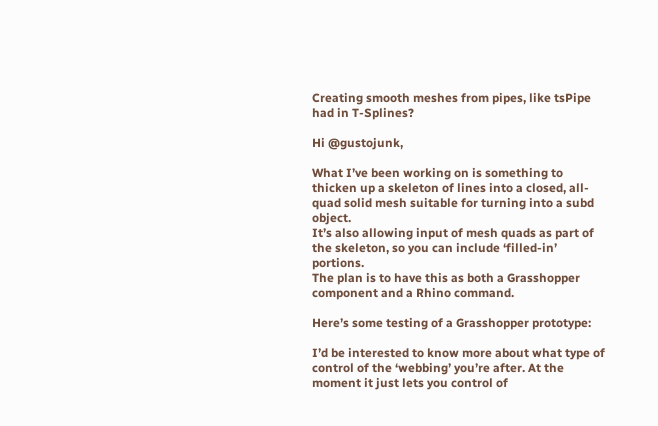Creating smooth meshes from pipes, like tsPipe had in T-Splines?

Hi @gustojunk,

What I’ve been working on is something to thicken up a skeleton of lines into a closed, all-quad solid mesh suitable for turning into a subd object.
It’s also allowing input of mesh quads as part of the skeleton, so you can include ‘filled-in’ portions.
The plan is to have this as both a Grasshopper component and a Rhino command.

Here’s some testing of a Grasshopper prototype:

I’d be interested to know more about what type of control of the ‘webbing’ you’re after. At the moment it just lets you control of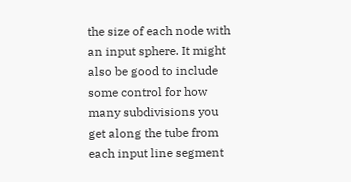the size of each node with an input sphere. It might also be good to include some control for how many subdivisions you get along the tube from each input line segment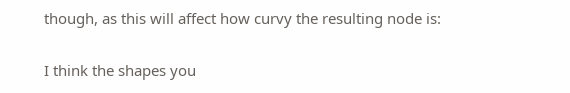though, as this will affect how curvy the resulting node is:

I think the shapes you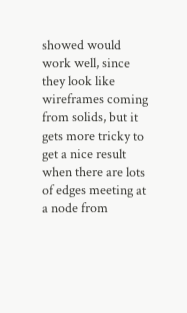showed would work well, since they look like wireframes coming from solids, but it gets more tricky to get a nice result when there are lots of edges meeting at a node from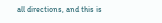all directions, and this is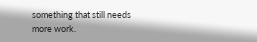something that still needs more work.